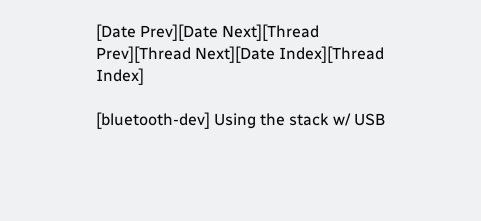[Date Prev][Date Next][Thread Prev][Thread Next][Date Index][Thread Index]

[bluetooth-dev] Using the stack w/ USB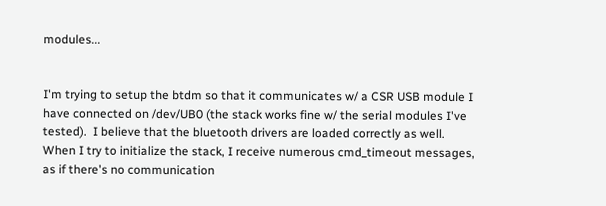modules...


I'm trying to setup the btdm so that it communicates w/ a CSR USB module I
have connected on /dev/UB0 (the stack works fine w/ the serial modules I've
tested).  I believe that the bluetooth drivers are loaded correctly as well.
When I try to initialize the stack, I receive numerous cmd_timeout messages,
as if there's no communication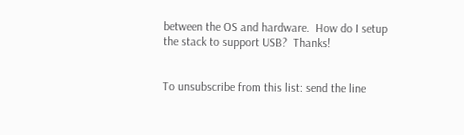between the OS and hardware.  How do I setup
the stack to support USB?  Thanks!


To unsubscribe from this list: send the line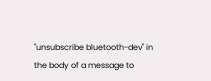"unsubscribe bluetooth-dev" in
the body of a message to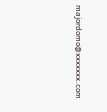majordomo@xxxxxxx.com